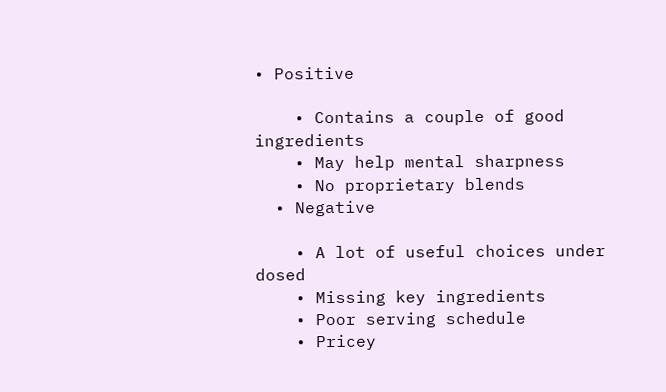• Positive

    • Contains a couple of good ingredients
    • May help mental sharpness
    • No proprietary blends
  • Negative

    • A lot of useful choices under dosed
    • Missing key ingredients
    • Poor serving schedule
    • Pricey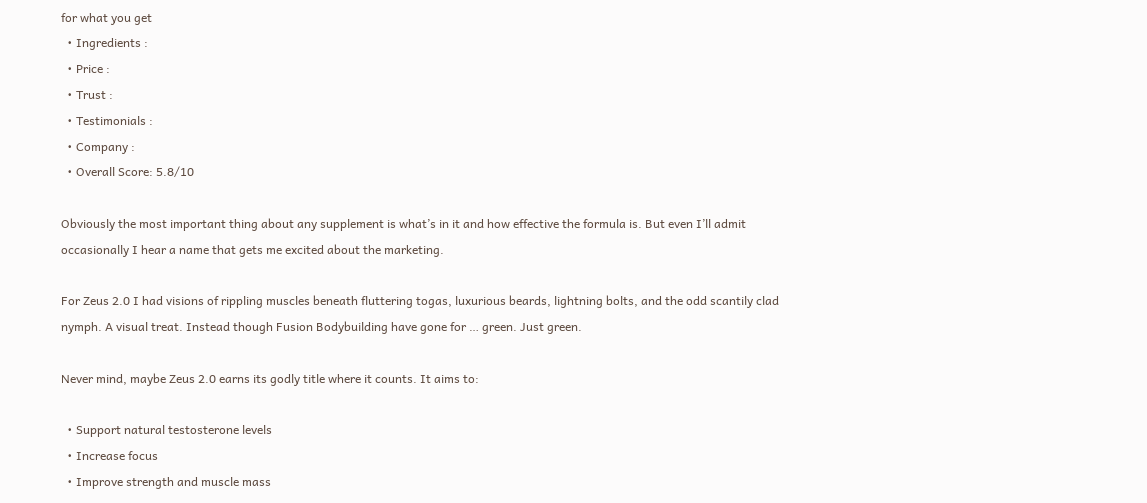for what you get
  • Ingredients :
  • Price :
  • Trust :
  • Testimonials :
  • Company :
  • Overall Score: 5.8/10

Obviously the most important thing about any supplement is what’s in it and how effective the formula is. But even I’ll admit occasionally I hear a name that gets me excited about the marketing.

For Zeus 2.0 I had visions of rippling muscles beneath fluttering togas, luxurious beards, lightning bolts, and the odd scantily clad nymph. A visual treat. Instead though Fusion Bodybuilding have gone for … green. Just green.

Never mind, maybe Zeus 2.0 earns its godly title where it counts. It aims to:

  • Support natural testosterone levels
  • Increase focus
  • Improve strength and muscle mass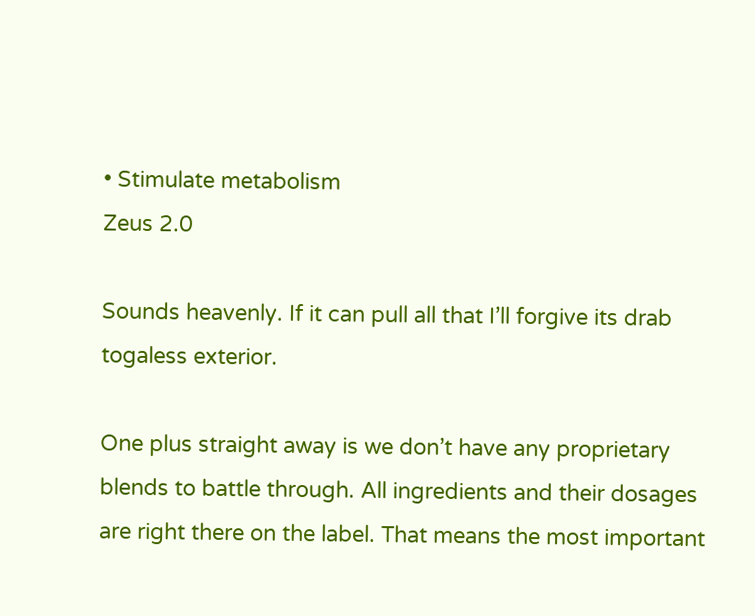• Stimulate metabolism
Zeus 2.0

Sounds heavenly. If it can pull all that I’ll forgive its drab togaless exterior.

One plus straight away is we don’t have any proprietary blends to battle through. All ingredients and their dosages are right there on the label. That means the most important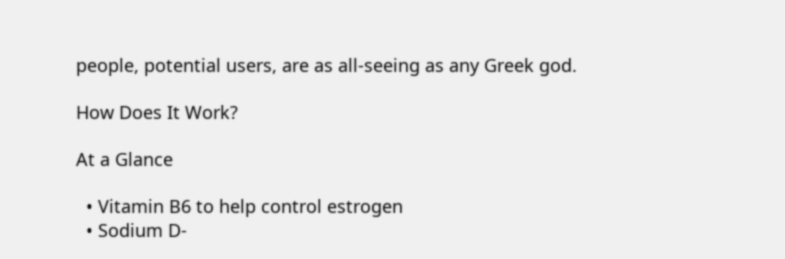people, potential users, are as all-seeing as any Greek god.

How Does It Work?

At a Glance

  • Vitamin B6 to help control estrogen
  • Sodium D-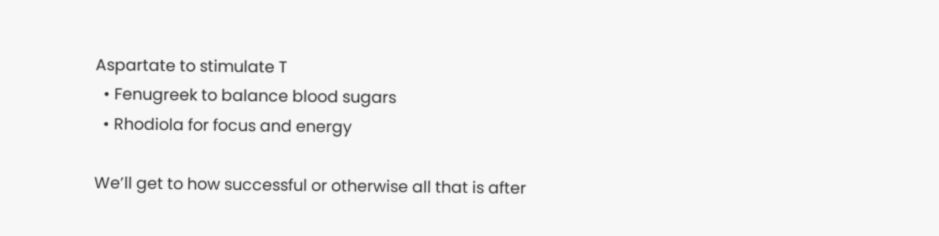Aspartate to stimulate T
  • Fenugreek to balance blood sugars
  • Rhodiola for focus and energy

We’ll get to how successful or otherwise all that is after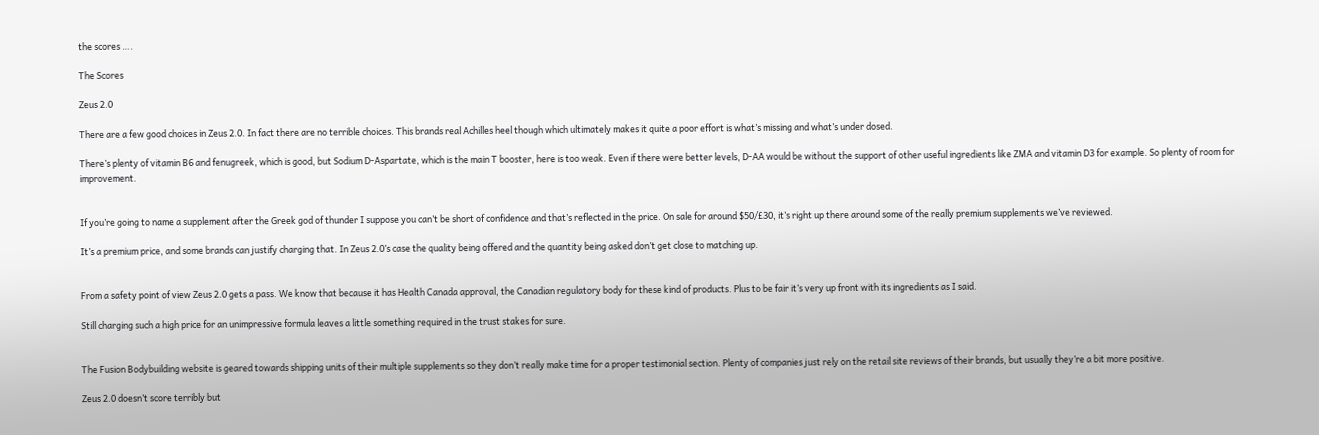the scores ….

The Scores

Zeus 2.0

There are a few good choices in Zeus 2.0. In fact there are no terrible choices. This brands real Achilles heel though which ultimately makes it quite a poor effort is what’s missing and what’s under dosed.

There’s plenty of vitamin B6 and fenugreek, which is good, but Sodium D-Aspartate, which is the main T booster, here is too weak. Even if there were better levels, D-AA would be without the support of other useful ingredients like ZMA and vitamin D3 for example. So plenty of room for improvement.


If you’re going to name a supplement after the Greek god of thunder I suppose you can’t be short of confidence and that’s reflected in the price. On sale for around $50/£30, it’s right up there around some of the really premium supplements we’ve reviewed.

It’s a premium price, and some brands can justify charging that. In Zeus 2.0’s case the quality being offered and the quantity being asked don’t get close to matching up.


From a safety point of view Zeus 2.0 gets a pass. We know that because it has Health Canada approval, the Canadian regulatory body for these kind of products. Plus to be fair it’s very up front with its ingredients as I said.

Still charging such a high price for an unimpressive formula leaves a little something required in the trust stakes for sure.


The Fusion Bodybuilding website is geared towards shipping units of their multiple supplements so they don’t really make time for a proper testimonial section. Plenty of companies just rely on the retail site reviews of their brands, but usually they’re a bit more positive.

Zeus 2.0 doesn’t score terribly but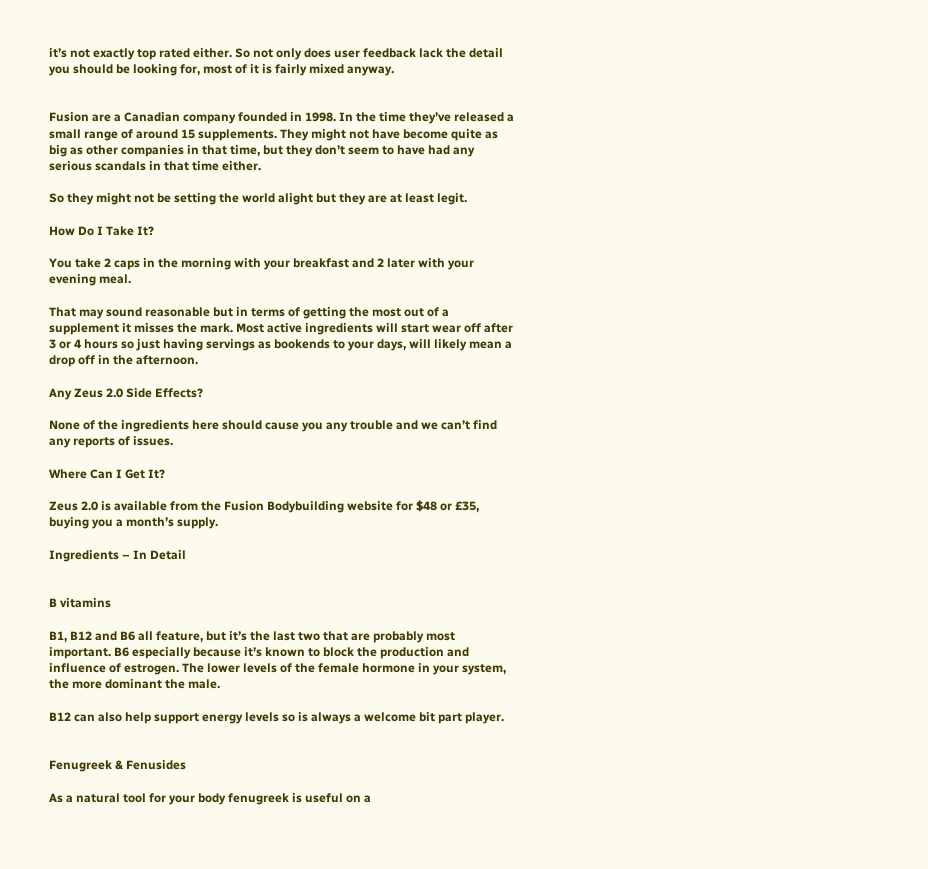it’s not exactly top rated either. So not only does user feedback lack the detail you should be looking for, most of it is fairly mixed anyway.


Fusion are a Canadian company founded in 1998. In the time they’ve released a small range of around 15 supplements. They might not have become quite as big as other companies in that time, but they don’t seem to have had any serious scandals in that time either.

So they might not be setting the world alight but they are at least legit.

How Do I Take It?

You take 2 caps in the morning with your breakfast and 2 later with your evening meal.

That may sound reasonable but in terms of getting the most out of a supplement it misses the mark. Most active ingredients will start wear off after 3 or 4 hours so just having servings as bookends to your days, will likely mean a drop off in the afternoon.

Any Zeus 2.0 Side Effects?

None of the ingredients here should cause you any trouble and we can’t find any reports of issues.

Where Can I Get It?

Zeus 2.0 is available from the Fusion Bodybuilding website for $48 or £35, buying you a month’s supply.

Ingredients – In Detail


B vitamins

B1, B12 and B6 all feature, but it’s the last two that are probably most important. B6 especially because it’s known to block the production and influence of estrogen. The lower levels of the female hormone in your system, the more dominant the male.

B12 can also help support energy levels so is always a welcome bit part player.


Fenugreek & Fenusides

As a natural tool for your body fenugreek is useful on a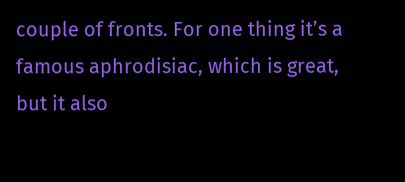couple of fronts. For one thing it’s a famous aphrodisiac, which is great, but it also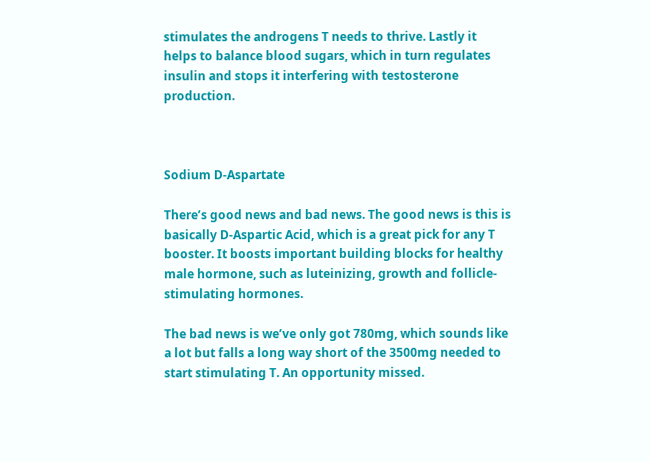stimulates the androgens T needs to thrive. Lastly it helps to balance blood sugars, which in turn regulates insulin and stops it interfering with testosterone production.



Sodium D-Aspartate

There’s good news and bad news. The good news is this is basically D-Aspartic Acid, which is a great pick for any T booster. It boosts important building blocks for healthy male hormone, such as luteinizing, growth and follicle-stimulating hormones.

The bad news is we’ve only got 780mg, which sounds like a lot but falls a long way short of the 3500mg needed to start stimulating T. An opportunity missed.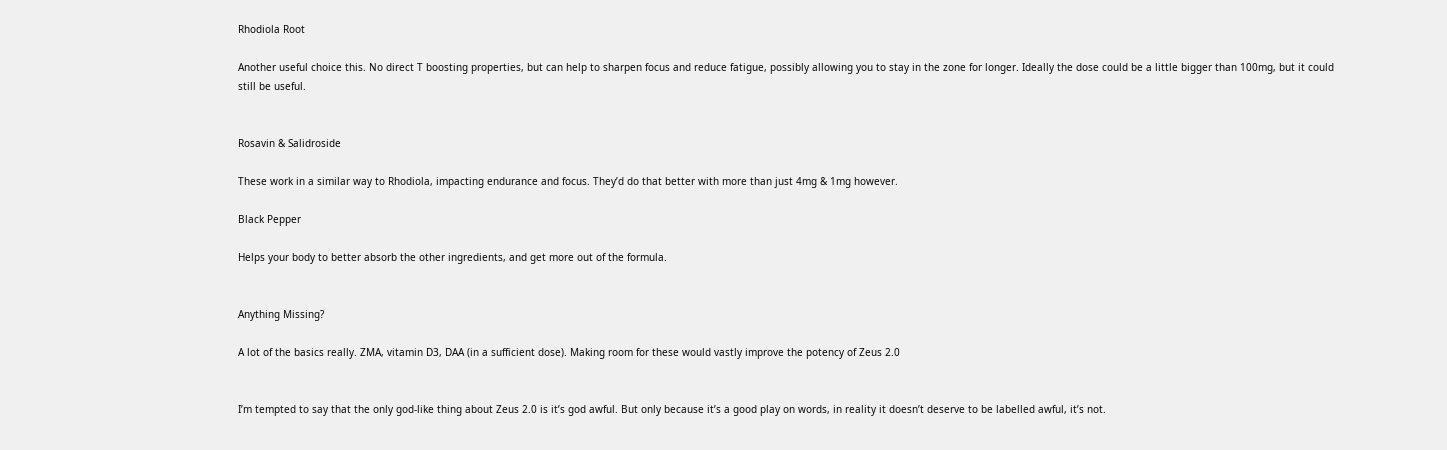Rhodiola Root

Another useful choice this. No direct T boosting properties, but can help to sharpen focus and reduce fatigue, possibly allowing you to stay in the zone for longer. Ideally the dose could be a little bigger than 100mg, but it could still be useful.


Rosavin & Salidroside

These work in a similar way to Rhodiola, impacting endurance and focus. They’d do that better with more than just 4mg & 1mg however.

Black Pepper

Helps your body to better absorb the other ingredients, and get more out of the formula.


Anything Missing?

A lot of the basics really. ZMA, vitamin D3, DAA (in a sufficient dose). Making room for these would vastly improve the potency of Zeus 2.0


I’m tempted to say that the only god-like thing about Zeus 2.0 is it’s god awful. But only because it’s a good play on words, in reality it doesn’t deserve to be labelled awful, it’s not.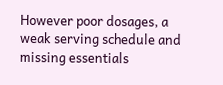However poor dosages, a weak serving schedule and missing essentials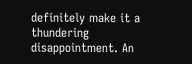definitely make it a thundering disappointment. An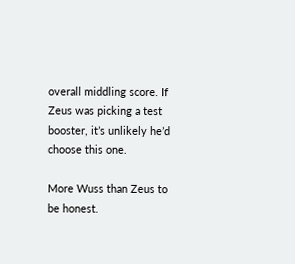overall middling score. If Zeus was picking a test booster, it’s unlikely he’d choose this one.

More Wuss than Zeus to be honest.